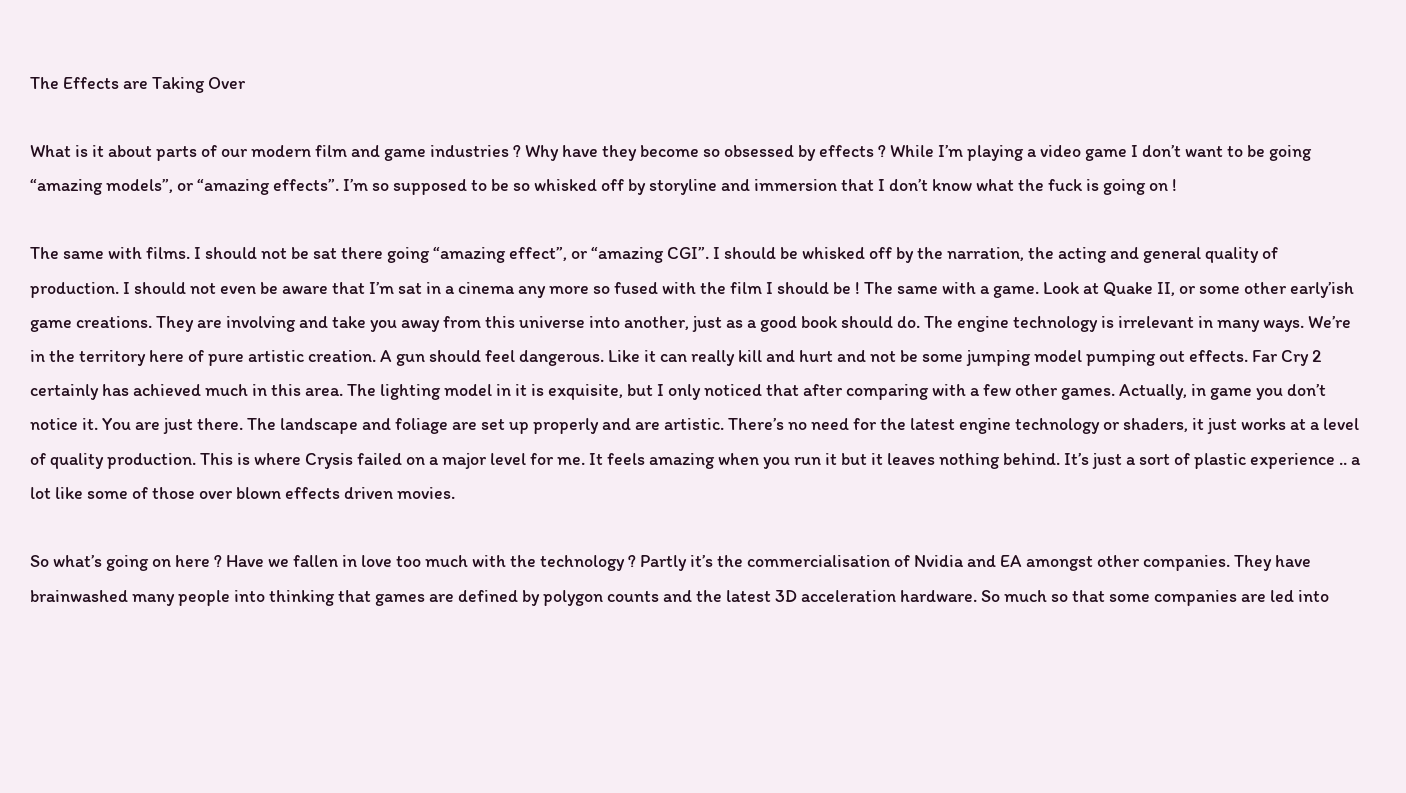The Effects are Taking Over

What is it about parts of our modern film and game industries ? Why have they become so obsessed by effects ? While I’m playing a video game I don’t want to be going “amazing models”, or “amazing effects”. I’m so supposed to be so whisked off by storyline and immersion that I don’t know what the fuck is going on !

The same with films. I should not be sat there going “amazing effect”, or “amazing CGI”. I should be whisked off by the narration, the acting and general quality of production. I should not even be aware that I’m sat in a cinema any more so fused with the film I should be ! The same with a game. Look at Quake II, or some other early’ish game creations. They are involving and take you away from this universe into another, just as a good book should do. The engine technology is irrelevant in many ways. We’re in the territory here of pure artistic creation. A gun should feel dangerous. Like it can really kill and hurt and not be some jumping model pumping out effects. Far Cry 2 certainly has achieved much in this area. The lighting model in it is exquisite, but I only noticed that after comparing with a few other games. Actually, in game you don’t notice it. You are just there. The landscape and foliage are set up properly and are artistic. There’s no need for the latest engine technology or shaders, it just works at a level of quality production. This is where Crysis failed on a major level for me. It feels amazing when you run it but it leaves nothing behind. It’s just a sort of plastic experience .. a lot like some of those over blown effects driven movies.

So what’s going on here ? Have we fallen in love too much with the technology ? Partly it’s the commercialisation of Nvidia and EA amongst other companies. They have brainwashed many people into thinking that games are defined by polygon counts and the latest 3D acceleration hardware. So much so that some companies are led into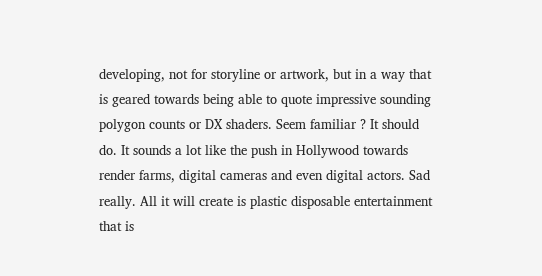developing, not for storyline or artwork, but in a way that is geared towards being able to quote impressive sounding polygon counts or DX shaders. Seem familiar ? It should do. It sounds a lot like the push in Hollywood towards render farms, digital cameras and even digital actors. Sad really. All it will create is plastic disposable entertainment that is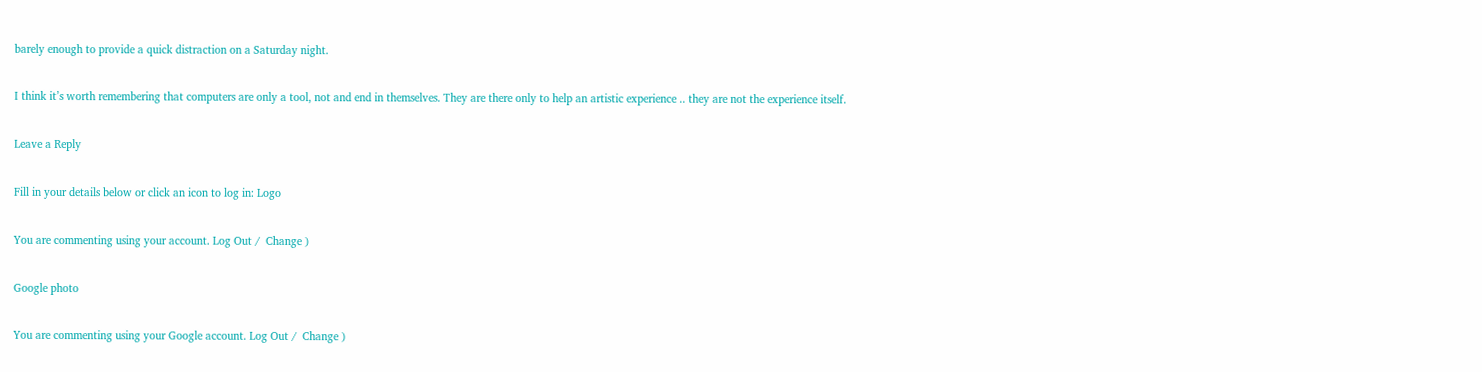barely enough to provide a quick distraction on a Saturday night.

I think it’s worth remembering that computers are only a tool, not and end in themselves. They are there only to help an artistic experience .. they are not the experience itself.

Leave a Reply

Fill in your details below or click an icon to log in: Logo

You are commenting using your account. Log Out /  Change )

Google photo

You are commenting using your Google account. Log Out /  Change )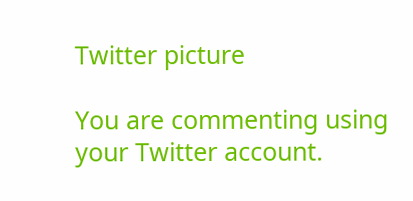Twitter picture

You are commenting using your Twitter account.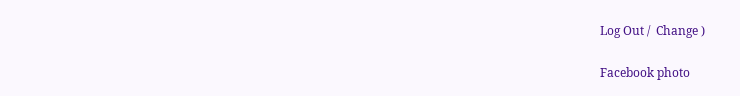Log Out /  Change )

Facebook photo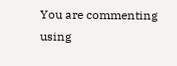You are commenting using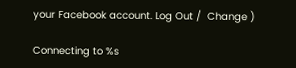your Facebook account. Log Out /  Change )

Connecting to %s